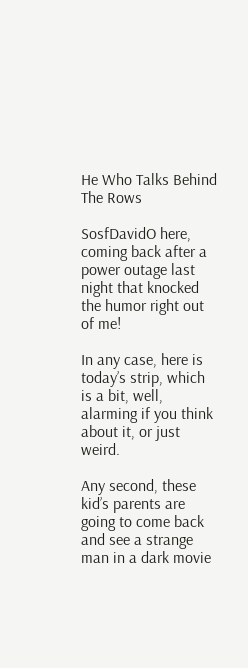He Who Talks Behind The Rows

SosfDavidO here, coming back after a power outage last night that knocked the humor right out of me!

In any case, here is today’s strip, which is a bit, well, alarming if you think about it, or just weird.

Any second, these kid’s parents are going to come back and see a strange man in a dark movie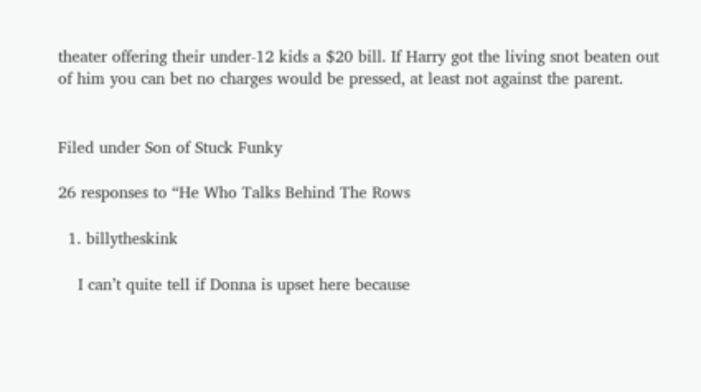theater offering their under-12 kids a $20 bill. If Harry got the living snot beaten out of him you can bet no charges would be pressed, at least not against the parent.


Filed under Son of Stuck Funky

26 responses to “He Who Talks Behind The Rows

  1. billytheskink

    I can’t quite tell if Donna is upset here because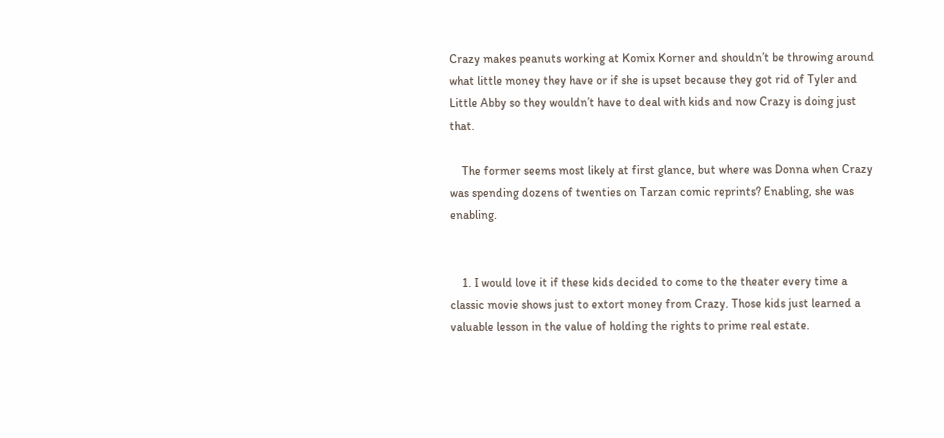Crazy makes peanuts working at Komix Korner and shouldn’t be throwing around what little money they have or if she is upset because they got rid of Tyler and Little Abby so they wouldn’t have to deal with kids and now Crazy is doing just that.

    The former seems most likely at first glance, but where was Donna when Crazy was spending dozens of twenties on Tarzan comic reprints? Enabling, she was enabling.


    1. I would love it if these kids decided to come to the theater every time a classic movie shows just to extort money from Crazy. Those kids just learned a valuable lesson in the value of holding the rights to prime real estate.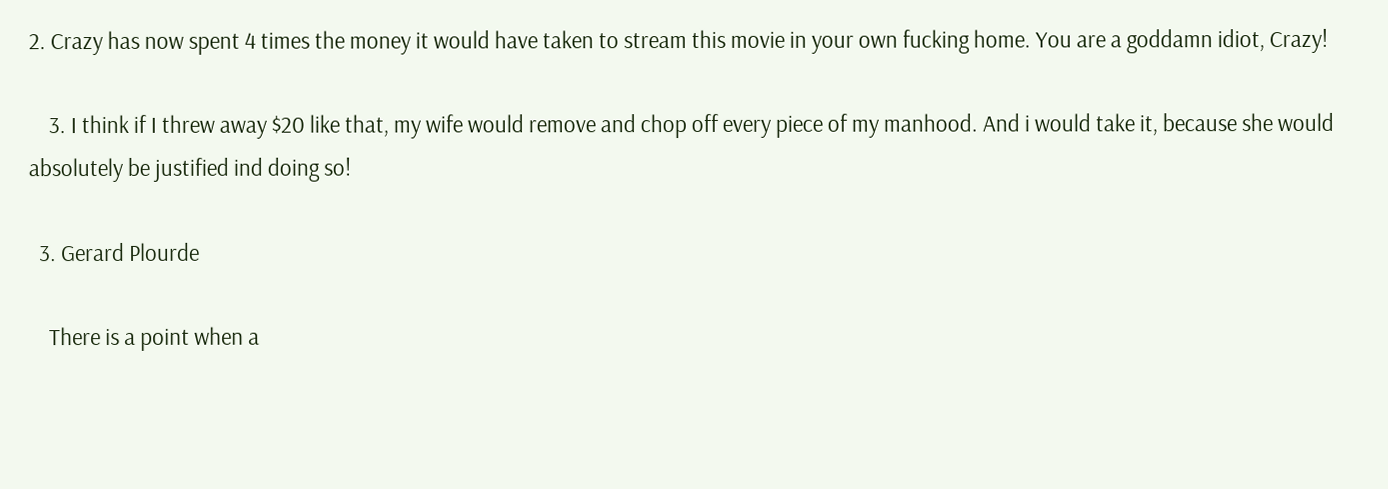2. Crazy has now spent 4 times the money it would have taken to stream this movie in your own fucking home. You are a goddamn idiot, Crazy!

    3. I think if I threw away $20 like that, my wife would remove and chop off every piece of my manhood. And i would take it, because she would absolutely be justified ind doing so!

  3. Gerard Plourde

    There is a point when a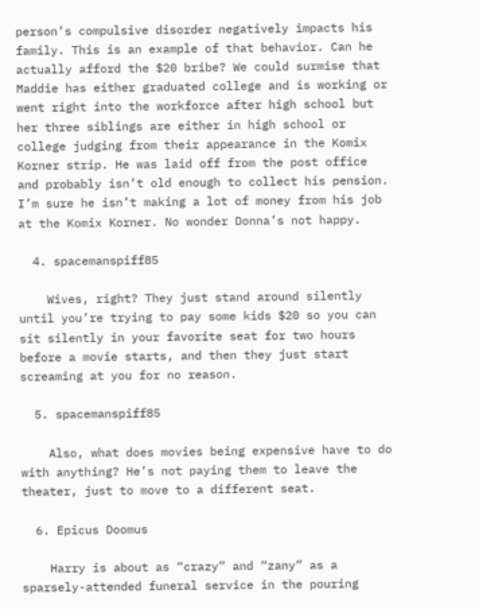person’s compulsive disorder negatively impacts his family. This is an example of that behavior. Can he actually afford the $20 bribe? We could surmise that Maddie has either graduated college and is working or went right into the workforce after high school but her three siblings are either in high school or college judging from their appearance in the Komix Korner strip. He was laid off from the post office and probably isn’t old enough to collect his pension. I’m sure he isn’t making a lot of money from his job at the Komix Korner. No wonder Donna’s not happy.

  4. spacemanspiff85

    Wives, right? They just stand around silently until you’re trying to pay some kids $20 so you can sit silently in your favorite seat for two hours before a movie starts, and then they just start screaming at you for no reason.

  5. spacemanspiff85

    Also, what does movies being expensive have to do with anything? He’s not paying them to leave the theater, just to move to a different seat.

  6. Epicus Doomus

    Harry is about as “crazy” and “zany” as a sparsely-attended funeral service in the pouring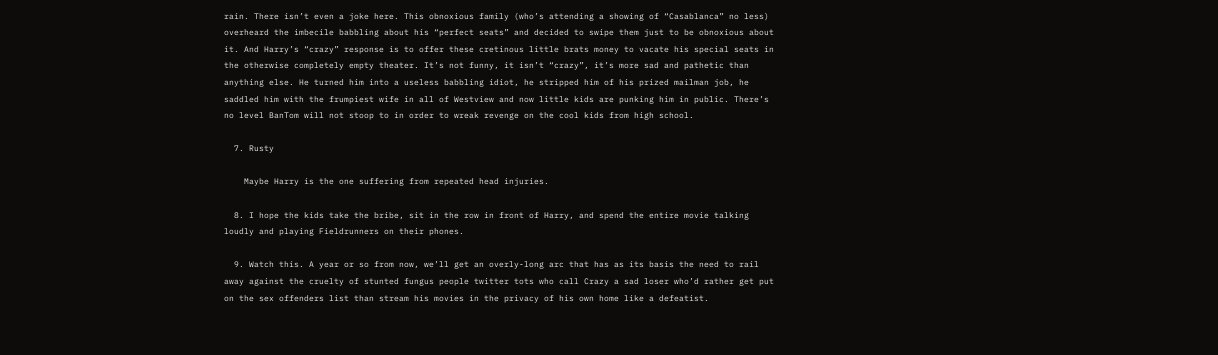rain. There isn’t even a joke here. This obnoxious family (who’s attending a showing of “Casablanca” no less) overheard the imbecile babbling about his “perfect seats” and decided to swipe them just to be obnoxious about it. And Harry’s “crazy” response is to offer these cretinous little brats money to vacate his special seats in the otherwise completely empty theater. It’s not funny, it isn’t “crazy”, it’s more sad and pathetic than anything else. He turned him into a useless babbling idiot, he stripped him of his prized mailman job, he saddled him with the frumpiest wife in all of Westview and now little kids are punking him in public. There’s no level BanTom will not stoop to in order to wreak revenge on the cool kids from high school.

  7. Rusty

    Maybe Harry is the one suffering from repeated head injuries.

  8. I hope the kids take the bribe, sit in the row in front of Harry, and spend the entire movie talking loudly and playing Fieldrunners on their phones.

  9. Watch this. A year or so from now, we’ll get an overly-long arc that has as its basis the need to rail away against the cruelty of stunted fungus people twitter tots who call Crazy a sad loser who’d rather get put on the sex offenders list than stream his movies in the privacy of his own home like a defeatist.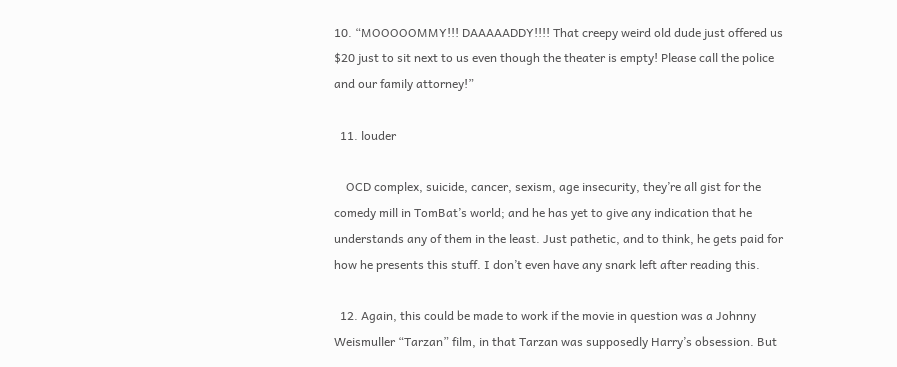10. “MOOOOOMMY!!! DAAAAADDY!!!! That creepy weird old dude just offered us $20 just to sit next to us even though the theater is empty! Please call the police and our family attorney!”

  11. louder

    OCD complex, suicide, cancer, sexism, age insecurity, they’re all gist for the comedy mill in TomBat’s world; and he has yet to give any indication that he understands any of them in the least. Just pathetic, and to think, he gets paid for how he presents this stuff. I don’t even have any snark left after reading this.

  12. Again, this could be made to work if the movie in question was a Johnny Weismuller “Tarzan” film, in that Tarzan was supposedly Harry’s obsession. But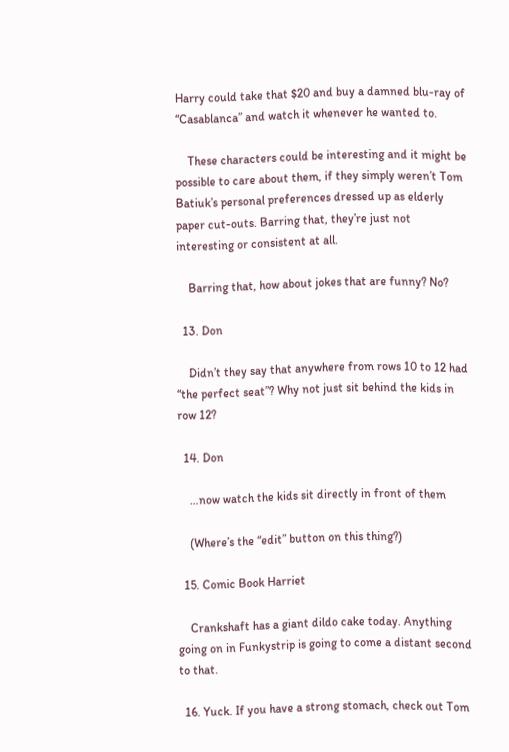Harry could take that $20 and buy a damned blu-ray of “Casablanca” and watch it whenever he wanted to.

    These characters could be interesting and it might be possible to care about them, if they simply weren’t Tom Batiuk’s personal preferences dressed up as elderly paper cut-outs. Barring that, they’re just not interesting or consistent at all.

    Barring that, how about jokes that are funny? No?

  13. Don

    Didn’t they say that anywhere from rows 10 to 12 had “the perfect seat”? Why not just sit behind the kids in row 12?

  14. Don

    …now watch the kids sit directly in front of them

    (Where’s the “edit” button on this thing?)

  15. Comic Book Harriet

    Crankshaft has a giant dildo cake today. Anything going on in Funkystrip is going to come a distant second to that.

  16. Yuck. If you have a strong stomach, check out Tom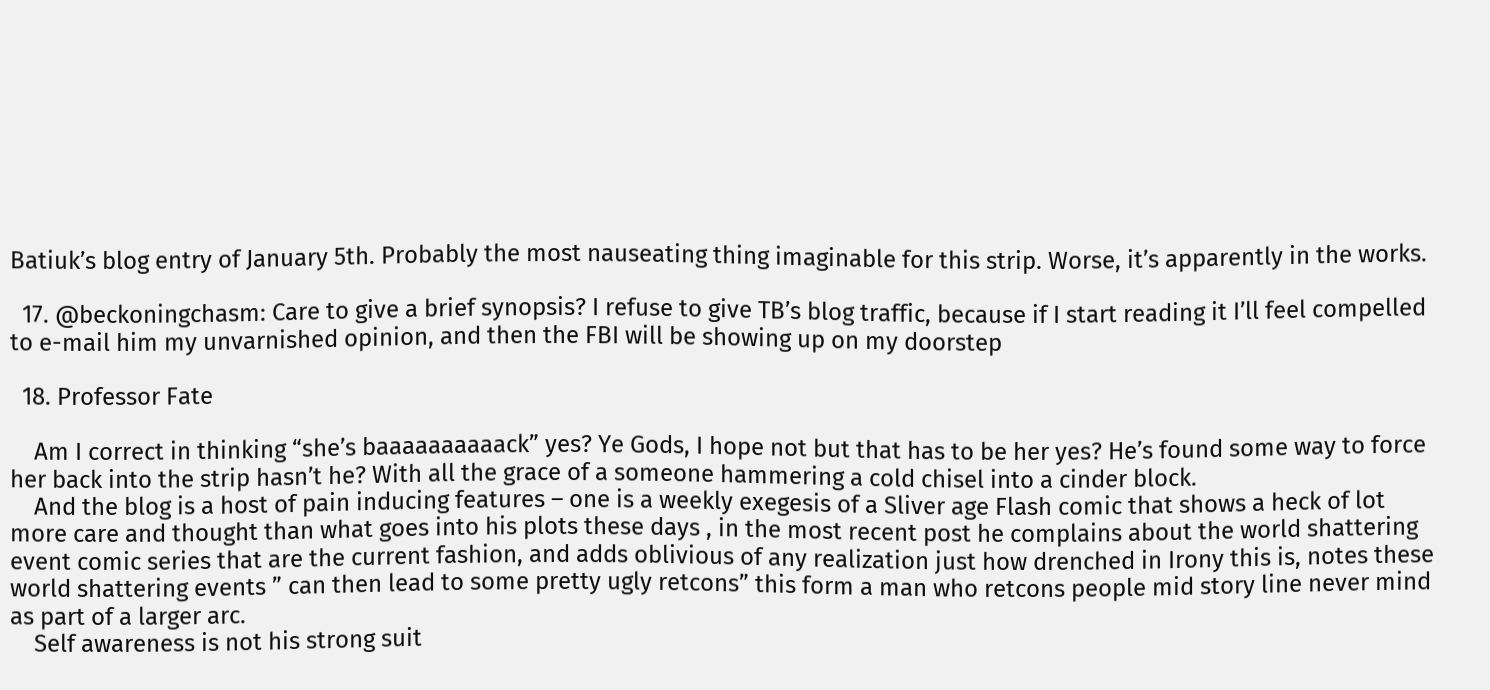Batiuk’s blog entry of January 5th. Probably the most nauseating thing imaginable for this strip. Worse, it’s apparently in the works.

  17. @beckoningchasm: Care to give a brief synopsis? I refuse to give TB’s blog traffic, because if I start reading it I’ll feel compelled to e-mail him my unvarnished opinion, and then the FBI will be showing up on my doorstep

  18. Professor Fate

    Am I correct in thinking “she’s baaaaaaaaaack” yes? Ye Gods, I hope not but that has to be her yes? He’s found some way to force her back into the strip hasn’t he? With all the grace of a someone hammering a cold chisel into a cinder block.
    And the blog is a host of pain inducing features – one is a weekly exegesis of a Sliver age Flash comic that shows a heck of lot more care and thought than what goes into his plots these days , in the most recent post he complains about the world shattering event comic series that are the current fashion, and adds oblivious of any realization just how drenched in Irony this is, notes these world shattering events ” can then lead to some pretty ugly retcons” this form a man who retcons people mid story line never mind as part of a larger arc.
    Self awareness is not his strong suit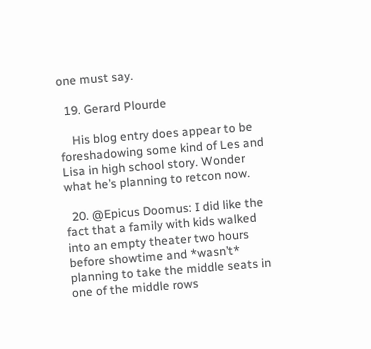one must say.

  19. Gerard Plourde

    His blog entry does appear to be foreshadowing some kind of Les and Lisa in high school story. Wonder what he’s planning to retcon now.

  20. @Epicus Doomus: I did like the fact that a family with kids walked into an empty theater two hours before showtime and *wasn’t* planning to take the middle seats in one of the middle rows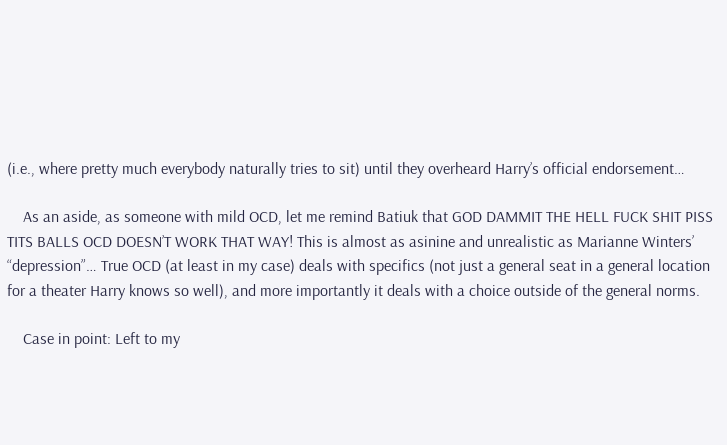(i.e., where pretty much everybody naturally tries to sit) until they overheard Harry’s official endorsement…

    As an aside, as someone with mild OCD, let me remind Batiuk that GOD DAMMIT THE HELL FUCK SHIT PISS TITS BALLS OCD DOESN’T WORK THAT WAY! This is almost as asinine and unrealistic as Marianne Winters’ “depression”… True OCD (at least in my case) deals with specifics (not just a general seat in a general location for a theater Harry knows so well), and more importantly it deals with a choice outside of the general norms.

    Case in point: Left to my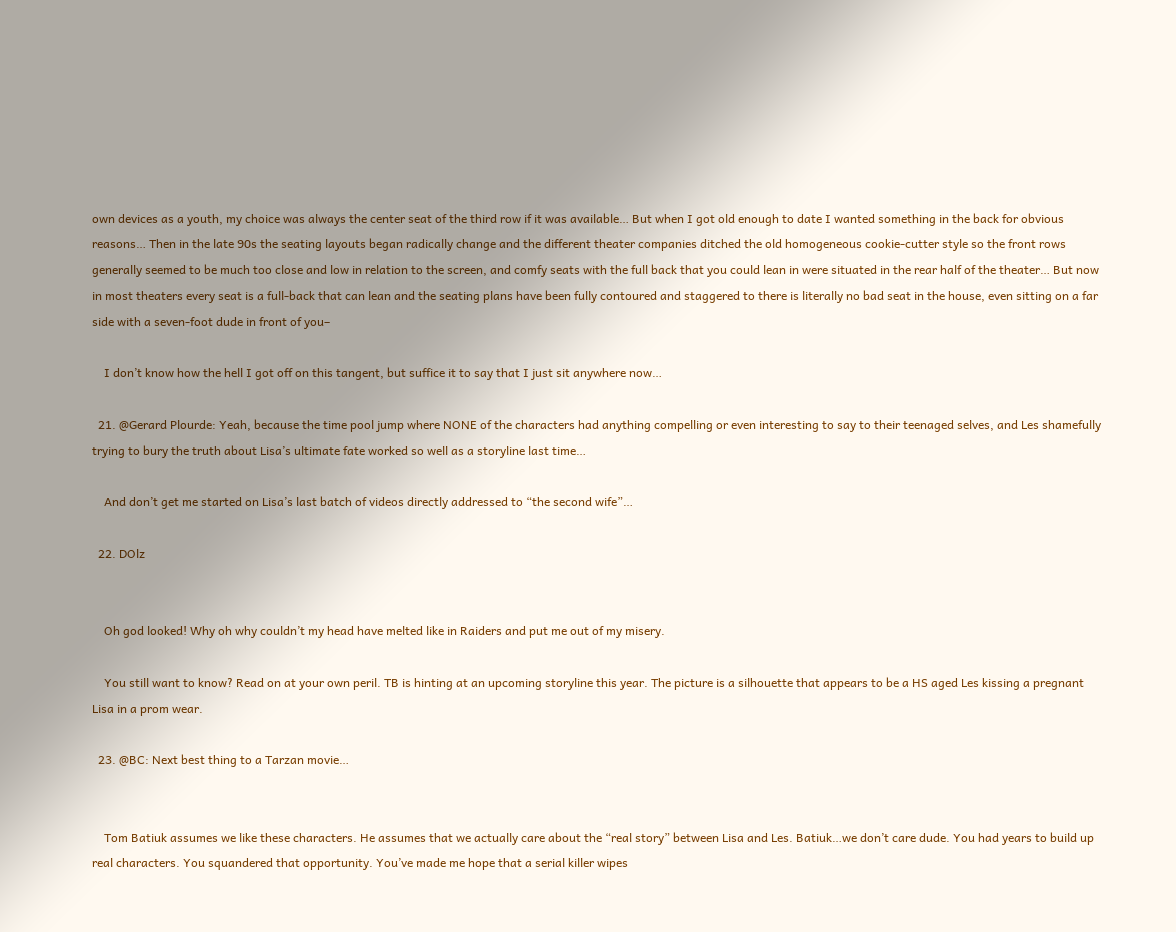own devices as a youth, my choice was always the center seat of the third row if it was available… But when I got old enough to date I wanted something in the back for obvious reasons… Then in the late 90s the seating layouts began radically change and the different theater companies ditched the old homogeneous cookie-cutter style so the front rows generally seemed to be much too close and low in relation to the screen, and comfy seats with the full back that you could lean in were situated in the rear half of the theater… But now in most theaters every seat is a full-back that can lean and the seating plans have been fully contoured and staggered to there is literally no bad seat in the house, even sitting on a far side with a seven-foot dude in front of you–

    I don’t know how the hell I got off on this tangent, but suffice it to say that I just sit anywhere now…

  21. @Gerard Plourde: Yeah, because the time pool jump where NONE of the characters had anything compelling or even interesting to say to their teenaged selves, and Les shamefully trying to bury the truth about Lisa’s ultimate fate worked so well as a storyline last time…

    And don’t get me started on Lisa’s last batch of videos directly addressed to “the second wife”…

  22. DOlz


    Oh god looked! Why oh why couldn’t my head have melted like in Raiders and put me out of my misery.

    You still want to know? Read on at your own peril. TB is hinting at an upcoming storyline this year. The picture is a silhouette that appears to be a HS aged Les kissing a pregnant Lisa in a prom wear.

  23. @BC: Next best thing to a Tarzan movie…


    Tom Batiuk assumes we like these characters. He assumes that we actually care about the “real story” between Lisa and Les. Batiuk…we don’t care dude. You had years to build up real characters. You squandered that opportunity. You’ve made me hope that a serial killer wipes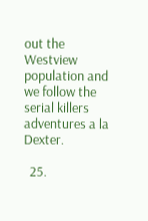out the Westview population and we follow the serial killers adventures a la Dexter.

  25.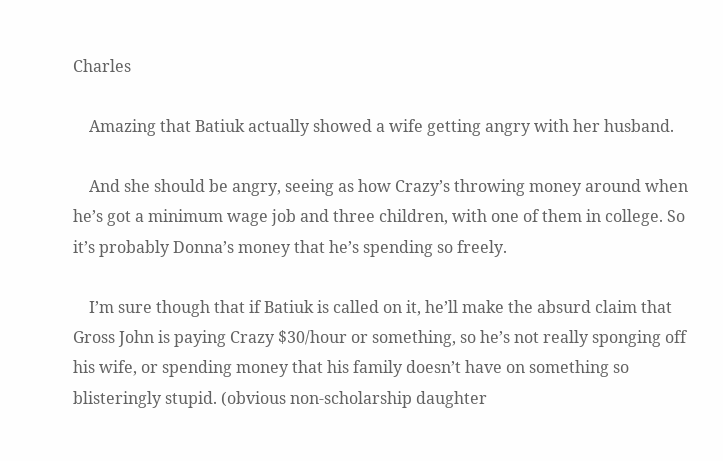Charles

    Amazing that Batiuk actually showed a wife getting angry with her husband.

    And she should be angry, seeing as how Crazy’s throwing money around when he’s got a minimum wage job and three children, with one of them in college. So it’s probably Donna’s money that he’s spending so freely.

    I’m sure though that if Batiuk is called on it, he’ll make the absurd claim that Gross John is paying Crazy $30/hour or something, so he’s not really sponging off his wife, or spending money that his family doesn’t have on something so blisteringly stupid. (obvious non-scholarship daughter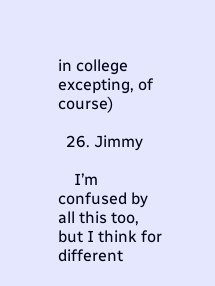in college excepting, of course)

  26. Jimmy

    I’m confused by all this too, but I think for different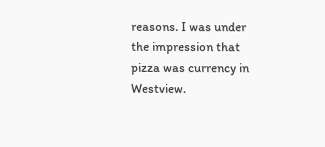reasons. I was under the impression that pizza was currency in Westview.